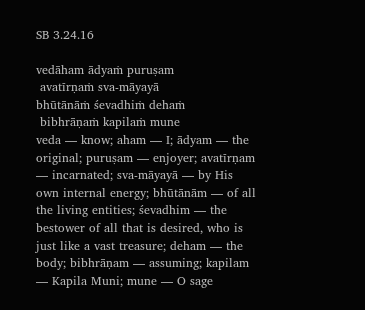SB 3.24.16

vedāham ādyaṁ puruṣam
 avatīrṇaṁ sva-māyayā
bhūtānāṁ śevadhiṁ dehaṁ
 bibhrāṇaṁ kapilaṁ mune
veda — know; aham — I; ādyam — the original; puruṣam — enjoyer; avatīrṇam — incarnated; sva-māyayā — by His own internal energy; bhūtānām — of all the living entities; śevadhim — the bestower of all that is desired, who is just like a vast treasure; deham — the body; bibhrāṇam — assuming; kapilam — Kapila Muni; mune — O sage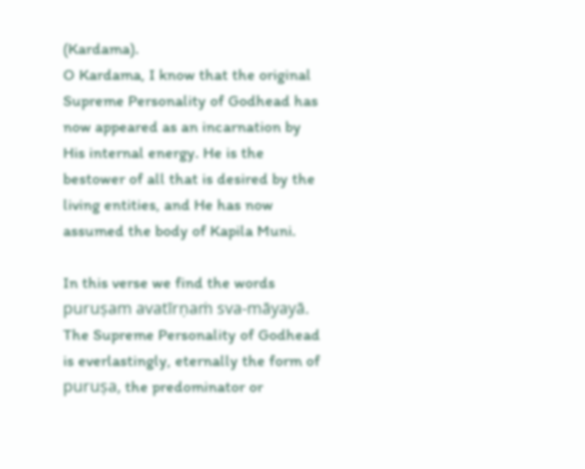(Kardama).
O Kardama, I know that the original Supreme Personality of Godhead has now appeared as an incarnation by His internal energy. He is the bestower of all that is desired by the living entities, and He has now assumed the body of Kapila Muni.

In this verse we find the words puruṣam avatīrṇaṁ sva-māyayā. The Supreme Personality of Godhead is everlastingly, eternally the form of puruṣa, the predominator or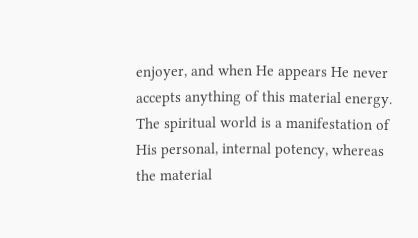enjoyer, and when He appears He never accepts anything of this material energy. The spiritual world is a manifestation of His personal, internal potency, whereas the material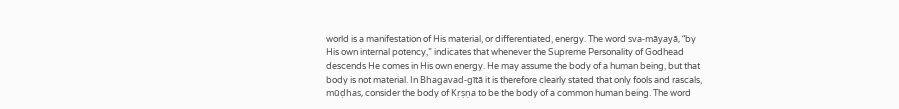world is a manifestation of His material, or differentiated, energy. The word sva-māyayā, “by His own internal potency,” indicates that whenever the Supreme Personality of Godhead descends He comes in His own energy. He may assume the body of a human being, but that body is not material. In Bhagavad-gītā it is therefore clearly stated that only fools and rascals, mūḍhas, consider the body of Kṛṣṇa to be the body of a common human being. The word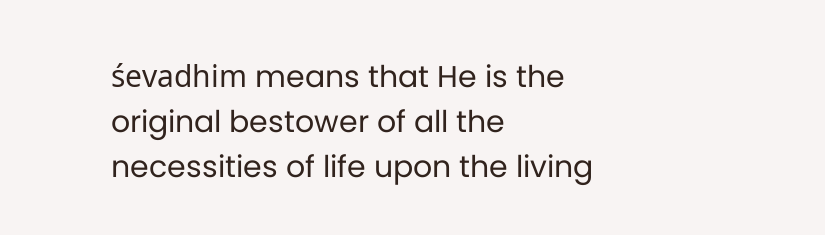śevadhim means that He is the original bestower of all the necessities of life upon the living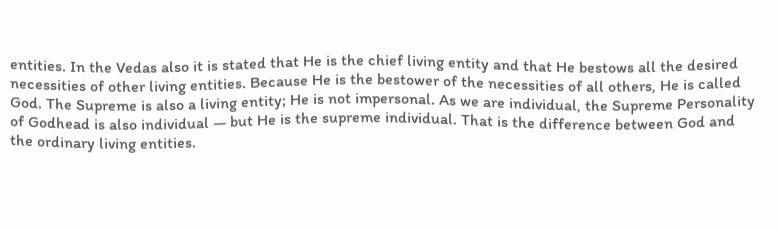entities. In the Vedas also it is stated that He is the chief living entity and that He bestows all the desired necessities of other living entities. Because He is the bestower of the necessities of all others, He is called God. The Supreme is also a living entity; He is not impersonal. As we are individual, the Supreme Personality of Godhead is also individual — but He is the supreme individual. That is the difference between God and the ordinary living entities.